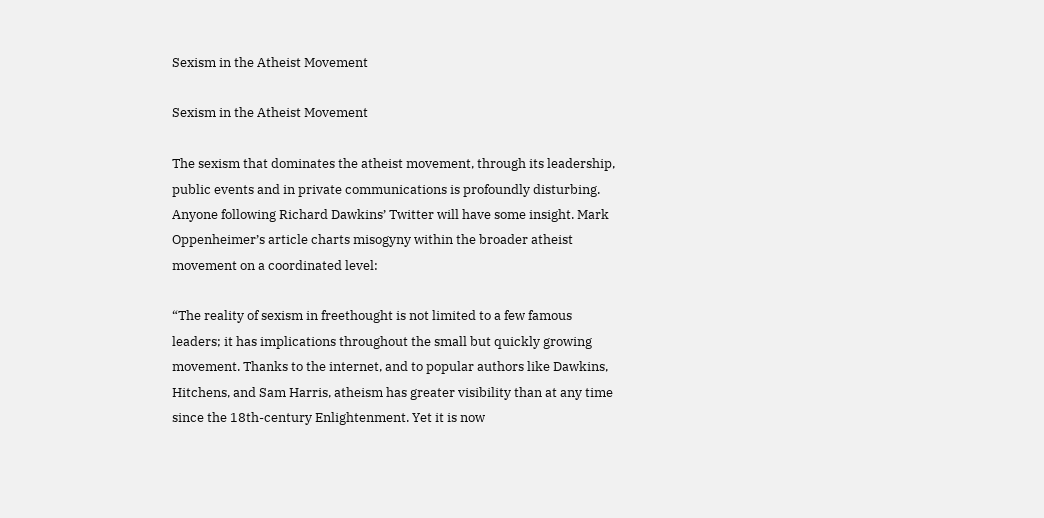Sexism in the Atheist Movement

Sexism in the Atheist Movement

The sexism that dominates the atheist movement, through its leadership, public events and in private communications is profoundly disturbing. Anyone following Richard Dawkins’ Twitter will have some insight. Mark Oppenheimer’s article charts misogyny within the broader atheist movement on a coordinated level:

“The reality of sexism in freethought is not limited to a few famous leaders; it has implications throughout the small but quickly growing movement. Thanks to the internet, and to popular authors like Dawkins, Hitchens, and Sam Harris, atheism has greater visibility than at any time since the 18th-century Enlightenment. Yet it is now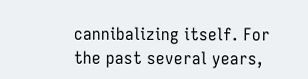cannibalizing itself. For the past several years,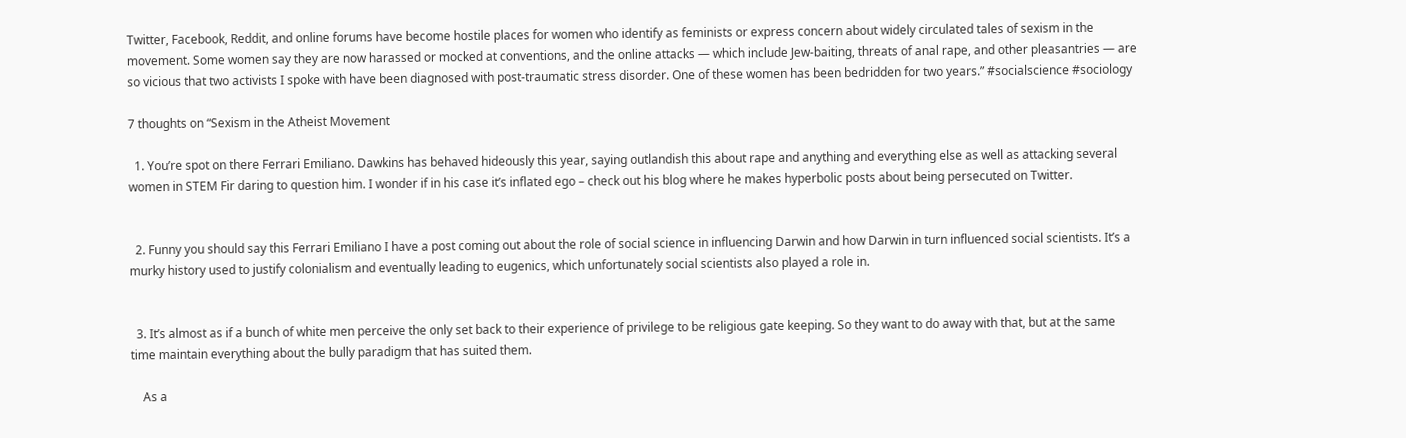Twitter, Facebook, Reddit, and online forums have become hostile places for women who identify as feminists or express concern about widely circulated tales of sexism in the movement. Some women say they are now harassed or mocked at conventions, and the online attacks — which include Jew-baiting, threats of anal rape, and other pleasantries — are so vicious that two activists I spoke with have been diagnosed with post-traumatic stress disorder. One of these women has been bedridden for two years.” #socialscience #sociology

7 thoughts on “Sexism in the Atheist Movement

  1. You’re spot on there Ferrari Emiliano. Dawkins has behaved hideously this year, saying outlandish this about rape and anything and everything else as well as attacking several women in STEM Fir daring to question him. I wonder if in his case it’s inflated ego – check out his blog where he makes hyperbolic posts about being persecuted on Twitter.


  2. Funny you should say this Ferrari Emiliano I have a post coming out about the role of social science in influencing Darwin and how Darwin in turn influenced social scientists. It’s a murky history used to justify colonialism and eventually leading to eugenics, which unfortunately social scientists also played a role in.


  3. It’s almost as if a bunch of white men perceive the only set back to their experience of privilege to be religious gate keeping. So they want to do away with that, but at the same time maintain everything about the bully paradigm that has suited them.

    As a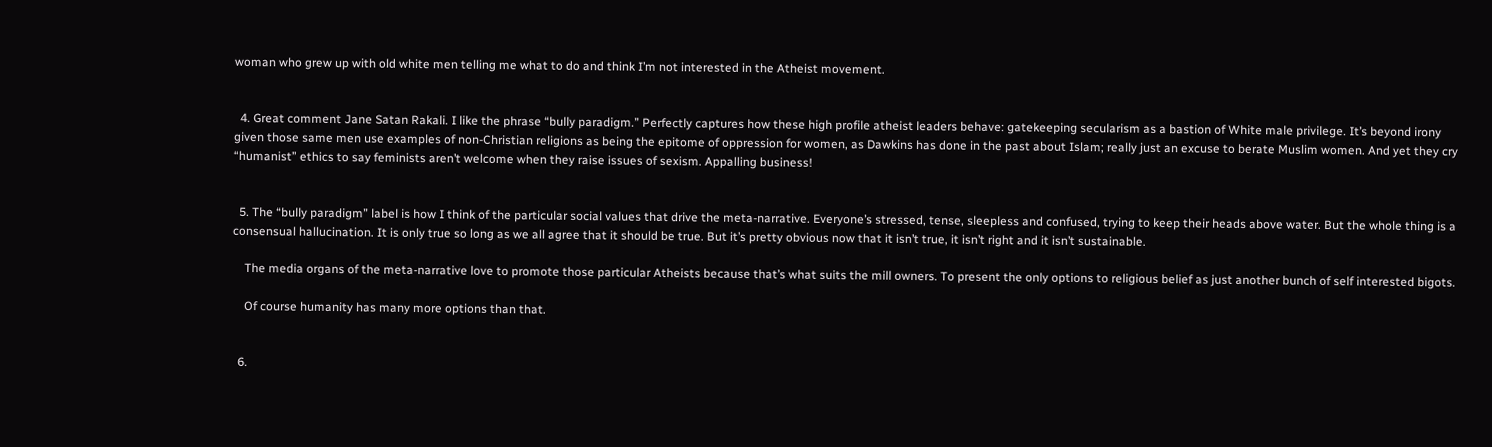woman who grew up with old white men telling me what to do and think I’m not interested in the Atheist movement.


  4. Great comment Jane Satan Rakali. I like the phrase “bully paradigm.” Perfectly captures how these high profile atheist leaders behave: gatekeeping secularism as a bastion of White male privilege. It’s beyond irony given those same men use examples of non-Christian religions as being the epitome of oppression for women, as Dawkins has done in the past about Islam; really just an excuse to berate Muslim women. And yet they cry “humanist” ethics to say feminists aren’t welcome when they raise issues of sexism. Appalling business!


  5. The “bully paradigm” label is how I think of the particular social values that drive the meta-narrative. Everyone’s stressed, tense, sleepless and confused, trying to keep their heads above water. But the whole thing is a consensual hallucination. It is only true so long as we all agree that it should be true. But it’s pretty obvious now that it isn’t true, it isn’t right and it isn’t sustainable.

    The media organs of the meta-narrative love to promote those particular Atheists because that’s what suits the mill owners. To present the only options to religious belief as just another bunch of self interested bigots.

    Of course humanity has many more options than that.


  6.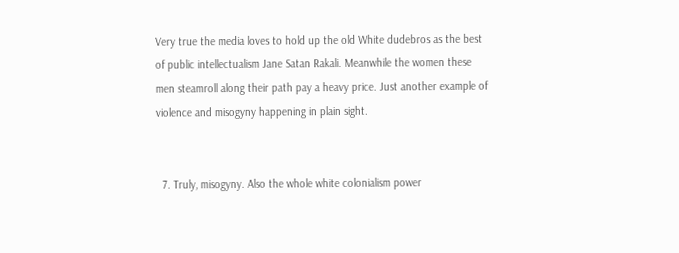Very true the media loves to hold up the old White dudebros as the best of public intellectualism Jane Satan Rakali. Meanwhile the women these men steamroll along their path pay a heavy price. Just another example of violence and misogyny happening in plain sight.


  7. Truly, misogyny. Also the whole white colonialism power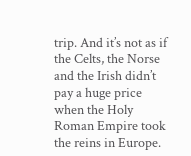trip. And it’s not as if the Celts, the Norse and the Irish didn’t pay a huge price when the Holy Roman Empire took the reins in Europe.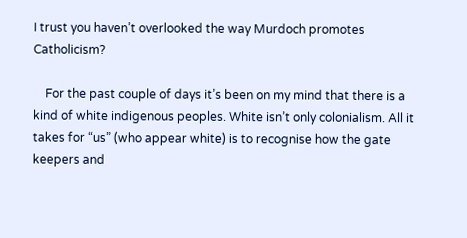I trust you haven’t overlooked the way Murdoch promotes Catholicism?

    For the past couple of days it’s been on my mind that there is a kind of white indigenous peoples. White isn’t only colonialism. All it takes for “us” (who appear white) is to recognise how the gate keepers and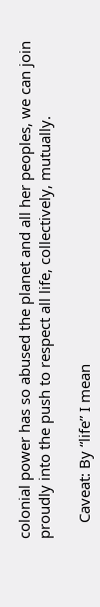colonial power has so abused the planet and all her peoples, we can join proudly into the push to respect all life, collectively, mutually.

    Caveat: By “life” I mean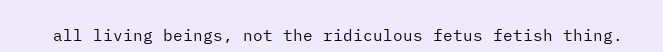all living beings, not the ridiculous fetus fetish thing.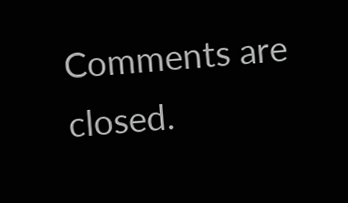Comments are closed.